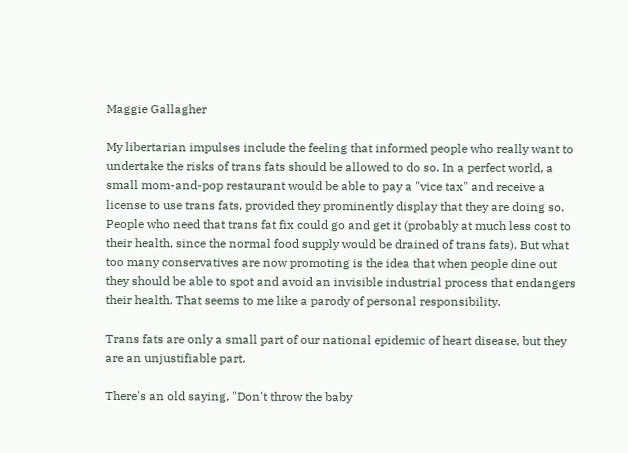Maggie Gallagher

My libertarian impulses include the feeling that informed people who really want to undertake the risks of trans fats should be allowed to do so. In a perfect world, a small mom-and-pop restaurant would be able to pay a "vice tax" and receive a license to use trans fats, provided they prominently display that they are doing so. People who need that trans fat fix could go and get it (probably at much less cost to their health, since the normal food supply would be drained of trans fats). But what too many conservatives are now promoting is the idea that when people dine out they should be able to spot and avoid an invisible industrial process that endangers their health. That seems to me like a parody of personal responsibility.

Trans fats are only a small part of our national epidemic of heart disease, but they are an unjustifiable part.

There's an old saying, "Don't throw the baby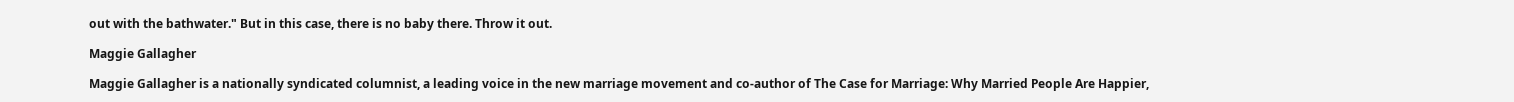out with the bathwater." But in this case, there is no baby there. Throw it out.

Maggie Gallagher

Maggie Gallagher is a nationally syndicated columnist, a leading voice in the new marriage movement and co-author of The Case for Marriage: Why Married People Are Happier,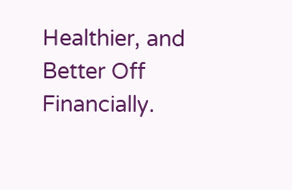Healthier, and Better Off Financially.